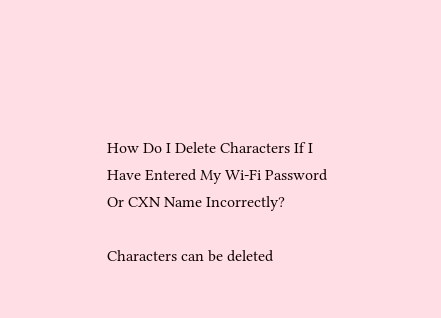How Do I Delete Characters If I Have Entered My Wi-Fi Password Or CXN Name Incorrectly?

Characters can be deleted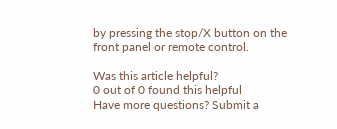by pressing the stop/X button on the front panel or remote control.

Was this article helpful?
0 out of 0 found this helpful
Have more questions? Submit a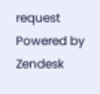request
Powered by Zendesk